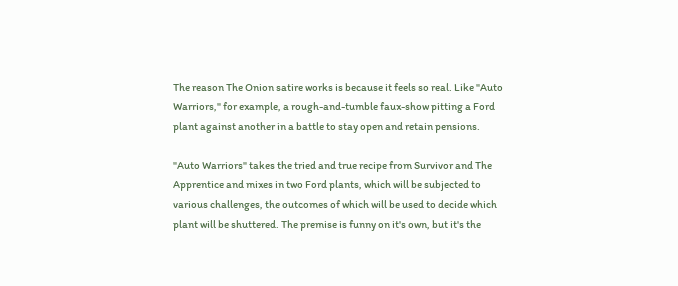The reason The Onion satire works is because it feels so real. Like "Auto Warriors," for example, a rough-and-tumble faux-show pitting a Ford plant against another in a battle to stay open and retain pensions.

"Auto Warriors" takes the tried and true recipe from Survivor and The Apprentice and mixes in two Ford plants, which will be subjected to various challenges, the outcomes of which will be used to decide which plant will be shuttered. The premise is funny on it's own, but it's the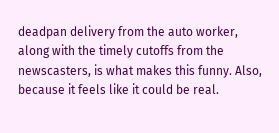deadpan delivery from the auto worker, along with the timely cutoffs from the newscasters, is what makes this funny. Also, because it feels like it could be real.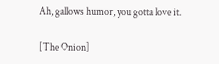Ah, gallows humor, you gotta love it.

[The Onion]